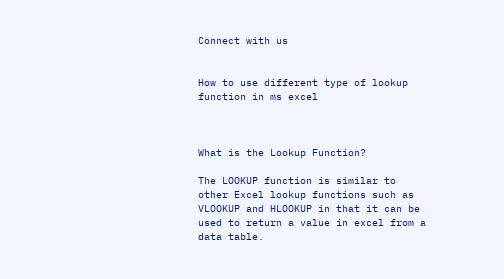Connect with us


How to use different type of lookup function in ms excel



What is the Lookup Function?

The LOOKUP function is similar to other Excel lookup functions such as VLOOKUP and HLOOKUP in that it can be used to return a value in excel from a data table.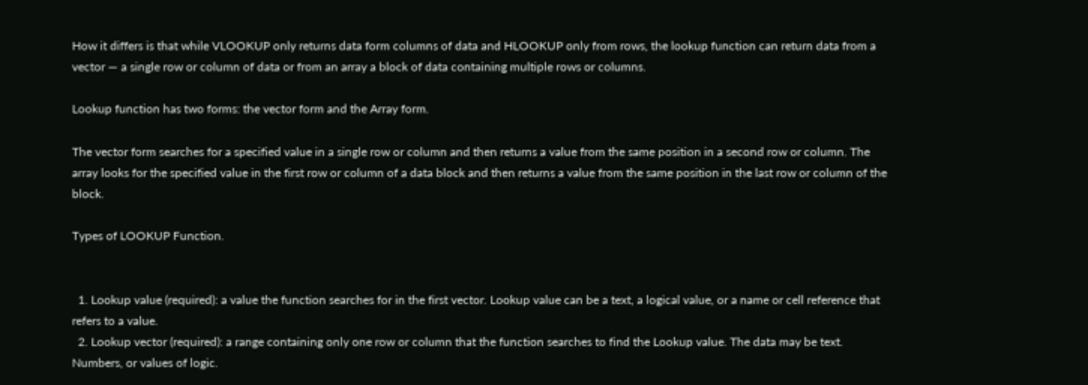How it differs is that while VLOOKUP only returns data form columns of data and HLOOKUP only from rows, the lookup function can return data from a vector — a single row or column of data or from an array a block of data containing multiple rows or columns.

Lookup function has two forms: the vector form and the Array form.

The vector form searches for a specified value in a single row or column and then returns a value from the same position in a second row or column. The array looks for the specified value in the first row or column of a data block and then returns a value from the same position in the last row or column of the block.

Types of LOOKUP Function.


  1. Lookup value (required): a value the function searches for in the first vector. Lookup value can be a text, a logical value, or a name or cell reference that refers to a value.
  2. Lookup vector (required): a range containing only one row or column that the function searches to find the Lookup value. The data may be text. Numbers, or values of logic.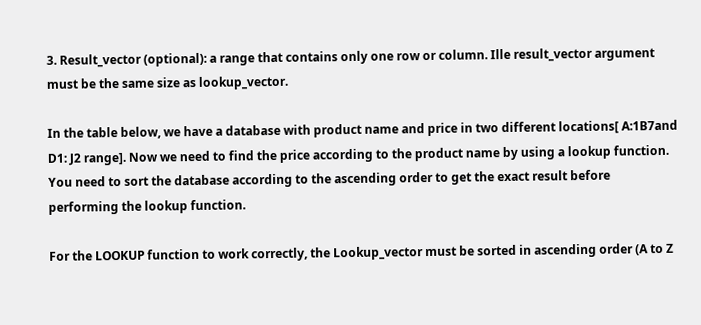3. Result_vector (optional): a range that contains only one row or column. Ille result_vector argument must be the same size as lookup_vector.

In the table below, we have a database with product name and price in two different locations[ A:1B7and D1: J2 range]. Now we need to find the price according to the product name by using a lookup function. You need to sort the database according to the ascending order to get the exact result before performing the lookup function.

For the LOOKUP function to work correctly, the Lookup_vector must be sorted in ascending order (A to Z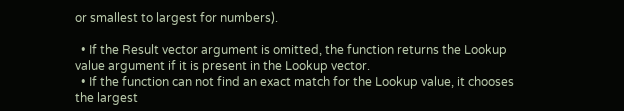or smallest to largest for numbers).

  • If the Result vector argument is omitted, the function returns the Lookup value argument if it is present in the Lookup vector.
  • If the function can not find an exact match for the Lookup value, it chooses the largest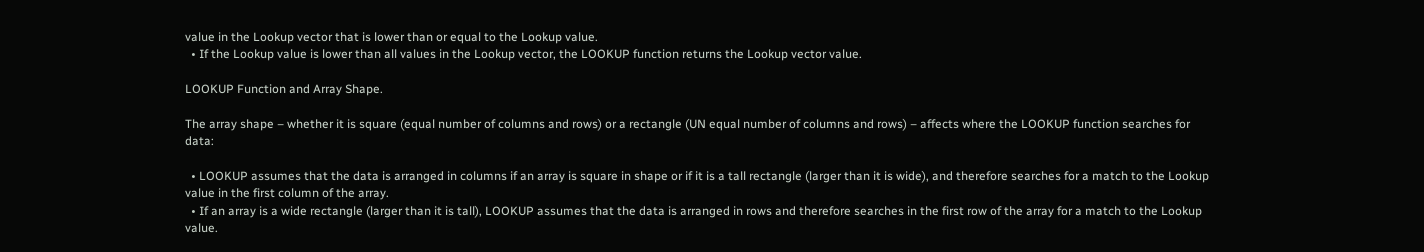value in the Lookup vector that is lower than or equal to the Lookup value.
  • If the Lookup value is lower than all values in the Lookup vector, the LOOKUP function returns the Lookup vector value.

LOOKUP Function and Array Shape.

The array shape – whether it is square (equal number of columns and rows) or a rectangle (UN equal number of columns and rows) – affects where the LOOKUP function searches for data:

  • LOOKUP assumes that the data is arranged in columns if an array is square in shape or if it is a tall rectangle (larger than it is wide), and therefore searches for a match to the Lookup value in the first column of the array.
  • If an array is a wide rectangle (larger than it is tall), LOOKUP assumes that the data is arranged in rows and therefore searches in the first row of the array for a match to the Lookup value.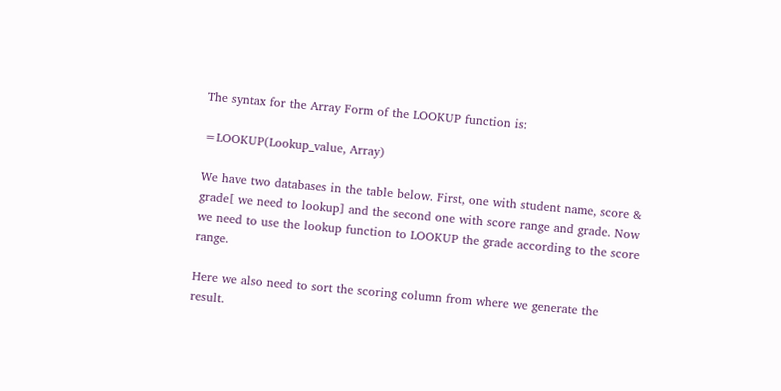The syntax for the Array Form of the LOOKUP function is:

=LOOKUP(Lookup_value, Array)

We have two databases in the table below. First, one with student name, score & grade[ we need to lookup] and the second one with score range and grade. Now we need to use the lookup function to LOOKUP the grade according to the score range.

Here we also need to sort the scoring column from where we generate the result.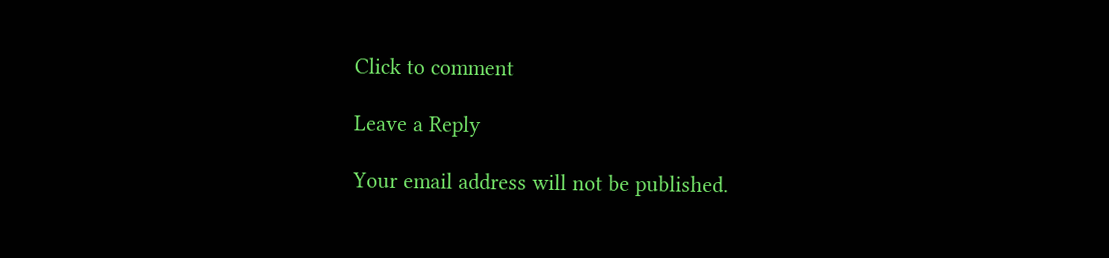Click to comment

Leave a Reply

Your email address will not be published.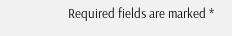Required fields are marked *